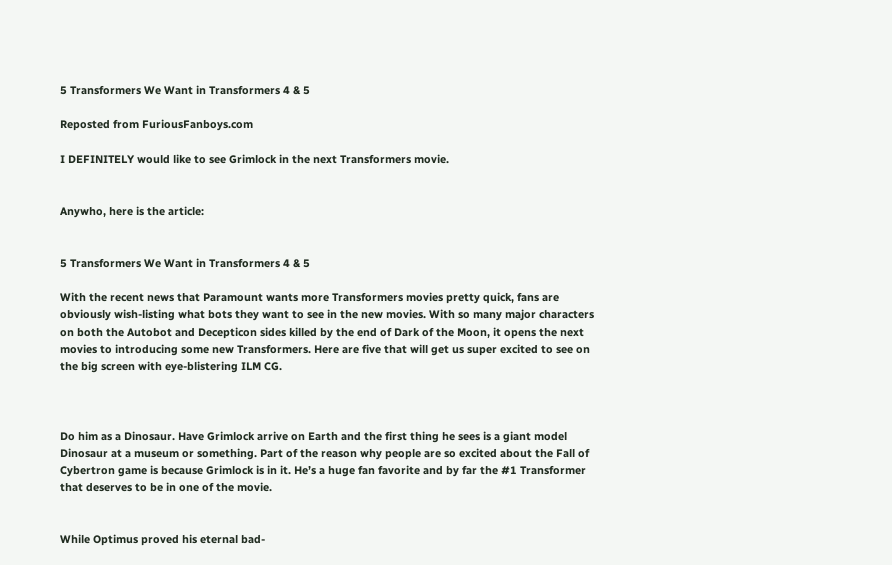5 Transformers We Want in Transformers 4 & 5

Reposted from FuriousFanboys.com

I DEFINITELY would like to see Grimlock in the next Transformers movie.


Anywho, here is the article:


5 Transformers We Want in Transformers 4 & 5

With the recent news that Paramount wants more Transformers movies pretty quick, fans are obviously wish-listing what bots they want to see in the new movies. With so many major characters on both the Autobot and Decepticon sides killed by the end of Dark of the Moon, it opens the next movies to introducing some new Transformers. Here are five that will get us super excited to see on the big screen with eye-blistering ILM CG.



Do him as a Dinosaur. Have Grimlock arrive on Earth and the first thing he sees is a giant model Dinosaur at a museum or something. Part of the reason why people are so excited about the Fall of Cybertron game is because Grimlock is in it. He’s a huge fan favorite and by far the #1 Transformer that deserves to be in one of the movie.


While Optimus proved his eternal bad-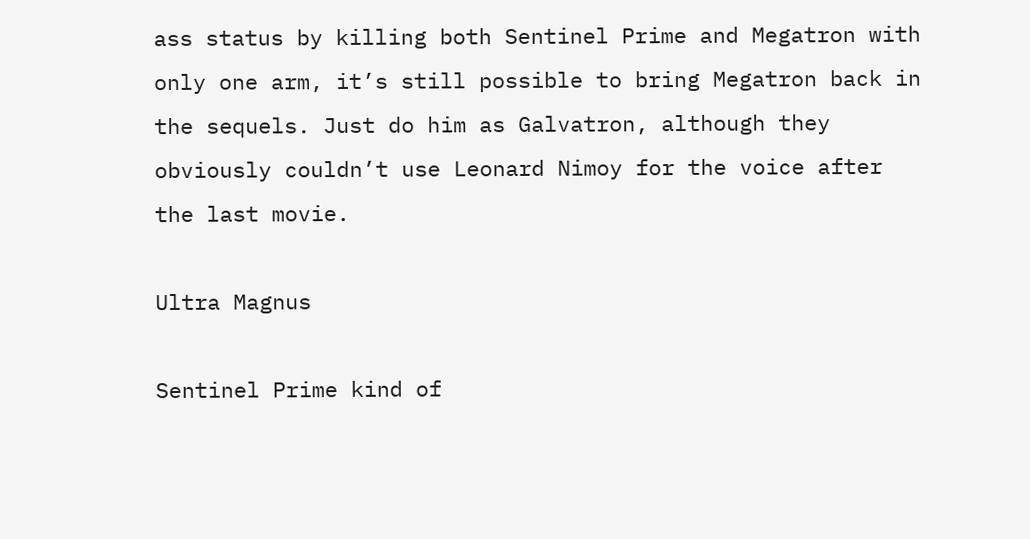ass status by killing both Sentinel Prime and Megatron with only one arm, it’s still possible to bring Megatron back in the sequels. Just do him as Galvatron, although they obviously couldn’t use Leonard Nimoy for the voice after the last movie.

Ultra Magnus

Sentinel Prime kind of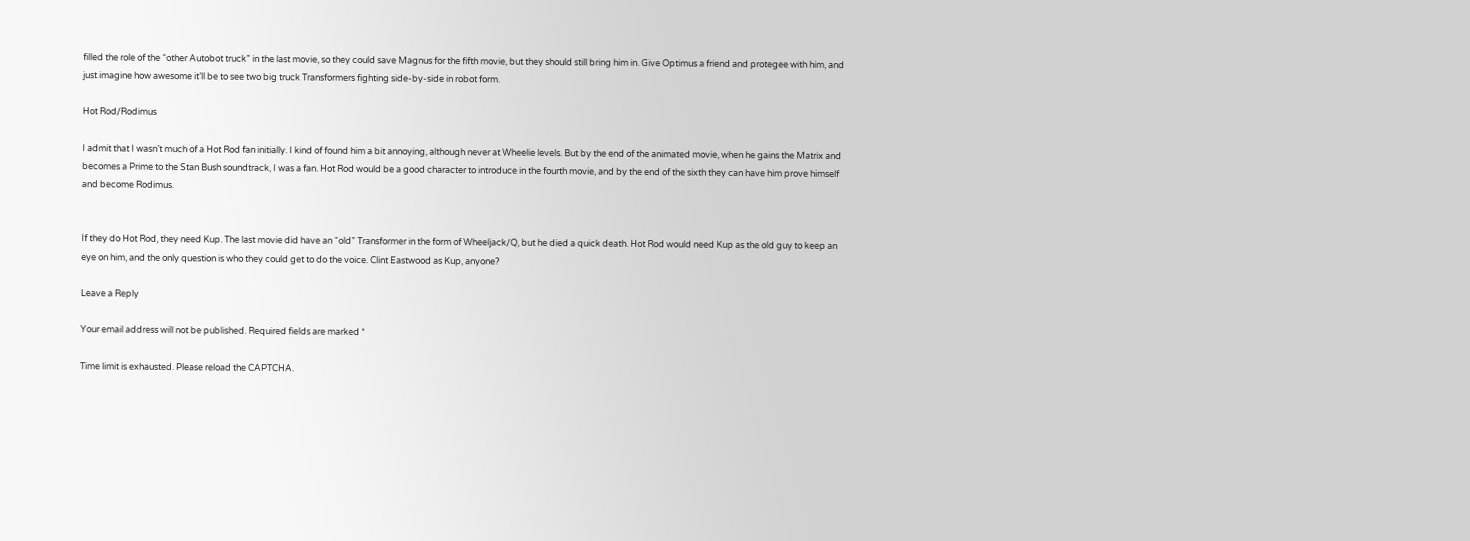filled the role of the “other Autobot truck” in the last movie, so they could save Magnus for the fifth movie, but they should still bring him in. Give Optimus a friend and protegee with him, and just imagine how awesome it’ll be to see two big truck Transformers fighting side-by-side in robot form.

Hot Rod/Rodimus

I admit that I wasn’t much of a Hot Rod fan initially. I kind of found him a bit annoying, although never at Wheelie levels. But by the end of the animated movie, when he gains the Matrix and becomes a Prime to the Stan Bush soundtrack, I was a fan. Hot Rod would be a good character to introduce in the fourth movie, and by the end of the sixth they can have him prove himself and become Rodimus.


If they do Hot Rod, they need Kup. The last movie did have an “old” Transformer in the form of Wheeljack/Q, but he died a quick death. Hot Rod would need Kup as the old guy to keep an eye on him, and the only question is who they could get to do the voice. Clint Eastwood as Kup, anyone?

Leave a Reply

Your email address will not be published. Required fields are marked *

Time limit is exhausted. Please reload the CAPTCHA.